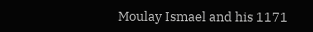Moulay Ismael and his 1171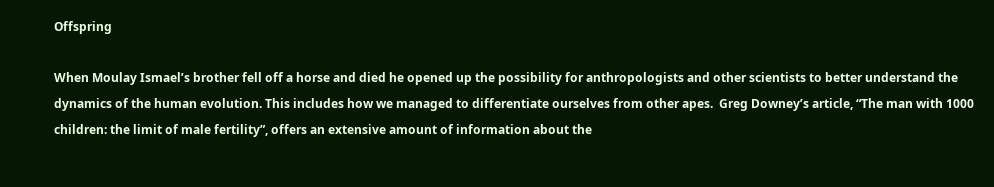Offspring

When Moulay Ismael’s brother fell off a horse and died he opened up the possibility for anthropologists and other scientists to better understand the dynamics of the human evolution. This includes how we managed to differentiate ourselves from other apes.  Greg Downey’s article, “The man with 1000 children: the limit of male fertility”, offers an extensive amount of information about the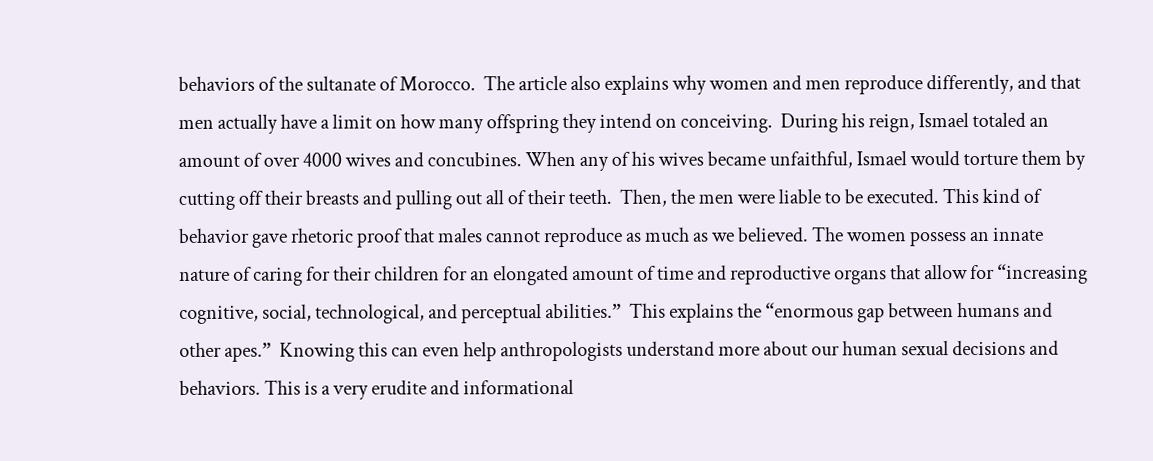behaviors of the sultanate of Morocco.  The article also explains why women and men reproduce differently, and that men actually have a limit on how many offspring they intend on conceiving.  During his reign, Ismael totaled an amount of over 4000 wives and concubines. When any of his wives became unfaithful, Ismael would torture them by cutting off their breasts and pulling out all of their teeth.  Then, the men were liable to be executed. This kind of behavior gave rhetoric proof that males cannot reproduce as much as we believed. The women possess an innate nature of caring for their children for an elongated amount of time and reproductive organs that allow for “increasing cognitive, social, technological, and perceptual abilities.”  This explains the “enormous gap between humans and other apes.”  Knowing this can even help anthropologists understand more about our human sexual decisions and behaviors. This is a very erudite and informational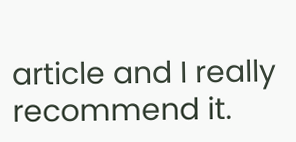article and I really recommend it.